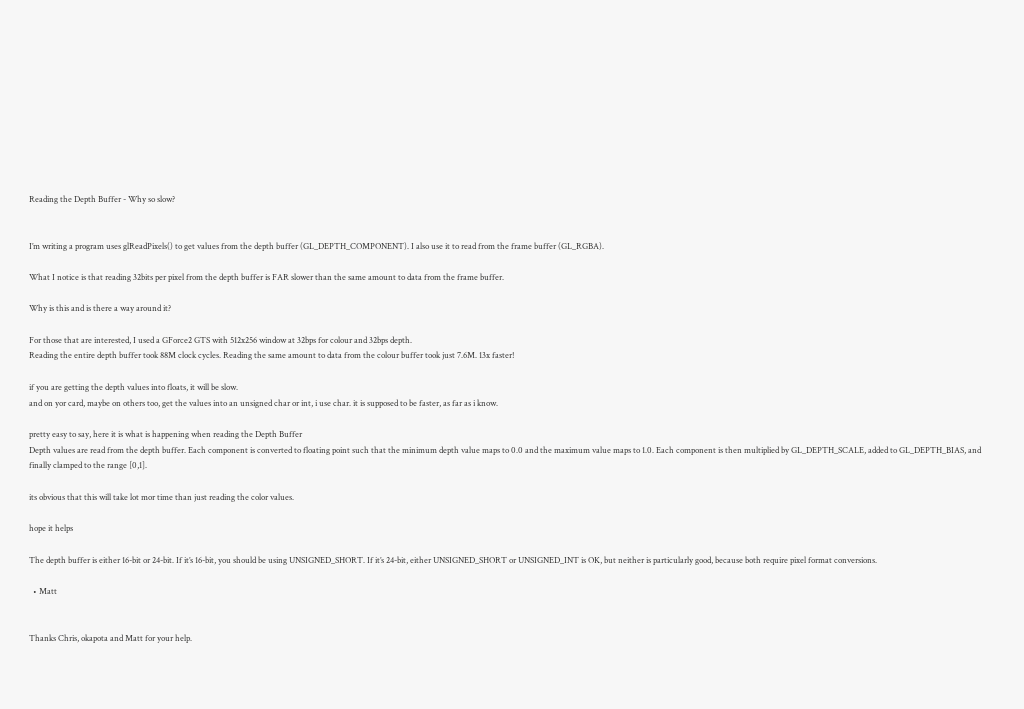Reading the Depth Buffer - Why so slow?


I’m writing a program uses glReadPixels() to get values from the depth buffer (GL_DEPTH_COMPONENT). I also use it to read from the frame buffer (GL_RGBA).

What I notice is that reading 32bits per pixel from the depth buffer is FAR slower than the same amount to data from the frame buffer.

Why is this and is there a way around it?

For those that are interested, I used a GForce2 GTS with 512x256 window at 32bps for colour and 32bps depth.
Reading the entire depth buffer took 88M clock cycles. Reading the same amount to data from the colour buffer took just 7.6M. 13x faster!

if you are getting the depth values into floats, it will be slow.
and on yor card, maybe on others too, get the values into an unsigned char or int, i use char. it is supposed to be faster, as far as i know.

pretty easy to say, here it is what is happening when reading the Depth Buffer
Depth values are read from the depth buffer. Each component is converted to floating point such that the minimum depth value maps to 0.0 and the maximum value maps to 1.0. Each component is then multiplied by GL_DEPTH_SCALE, added to GL_DEPTH_BIAS, and finally clamped to the range [0,1].

its obvious that this will take lot mor time than just reading the color values.

hope it helps

The depth buffer is either 16-bit or 24-bit. If it’s 16-bit, you should be using UNSIGNED_SHORT. If it’s 24-bit, either UNSIGNED_SHORT or UNSIGNED_INT is OK, but neither is particularly good, because both require pixel format conversions.

  • Matt


Thanks Chris, okapota and Matt for your help.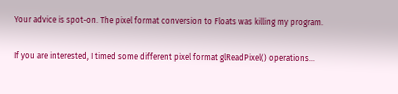Your advice is spot-on. The pixel format conversion to Floats was killing my program.

If you are interested, I timed some different pixel format glReadPixel() operations…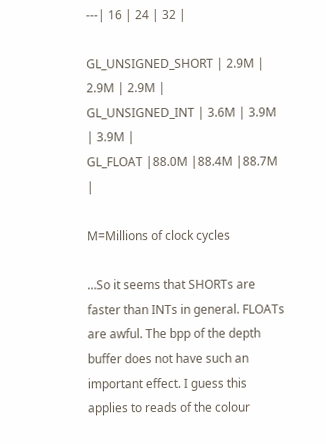---| 16 | 24 | 32 |

GL_UNSIGNED_SHORT | 2.9M | 2.9M | 2.9M |
GL_UNSIGNED_INT | 3.6M | 3.9M | 3.9M |
GL_FLOAT |88.0M |88.4M |88.7M |

M=Millions of clock cycles

…So it seems that SHORTs are faster than INTs in general. FLOATs are awful. The bpp of the depth buffer does not have such an important effect. I guess this applies to reads of the colour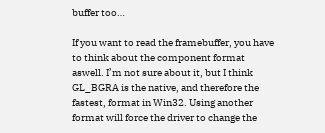buffer too…

If you want to read the framebuffer, you have to think about the component format aswell. I’m not sure about it, but I think GL_BGRA is the native, and therefore the fastest, format in Win32. Using another format will force the driver to change the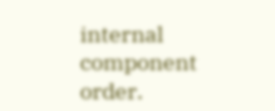internal component order.